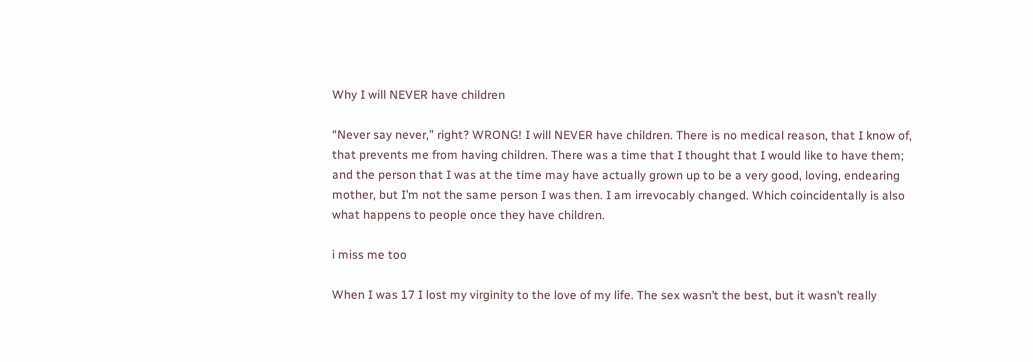Why I will NEVER have children

“Never say never,” right? WRONG! I will NEVER have children. There is no medical reason, that I know of, that prevents me from having children. There was a time that I thought that I would like to have them; and the person that I was at the time may have actually grown up to be a very good, loving, endearing mother, but I’m not the same person I was then. I am irrevocably changed. Which coincidentally is also what happens to people once they have children.

i miss me too

When I was 17 I lost my virginity to the love of my life. The sex wasn’t the best, but it wasn’t really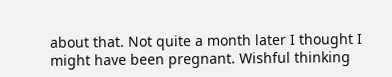about that. Not quite a month later I thought I might have been pregnant. Wishful thinking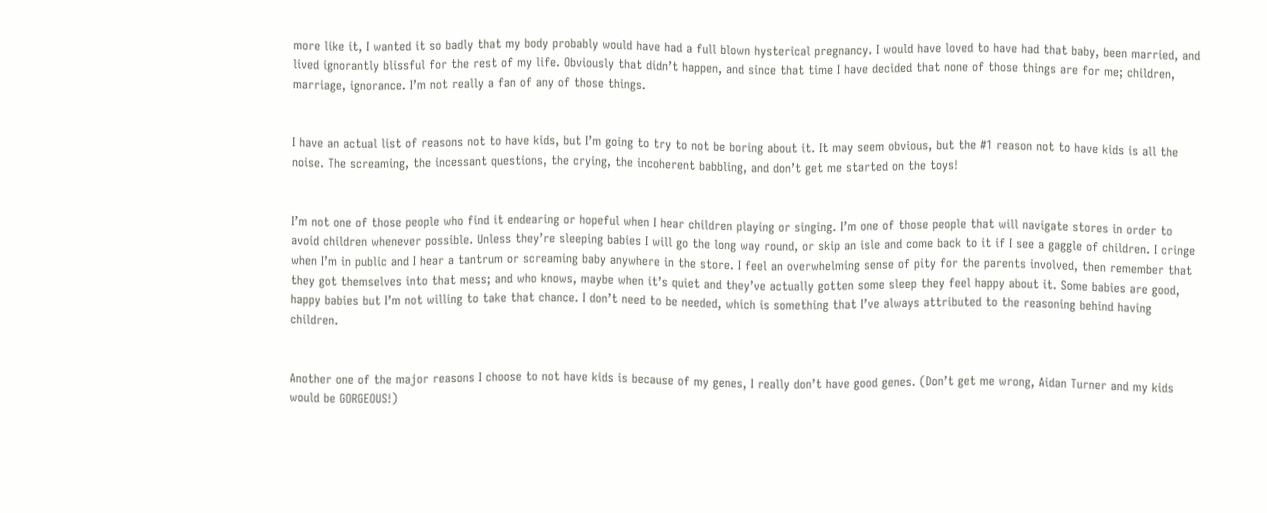more like it, I wanted it so badly that my body probably would have had a full blown hysterical pregnancy. I would have loved to have had that baby, been married, and lived ignorantly blissful for the rest of my life. Obviously that didn’t happen, and since that time I have decided that none of those things are for me; children, marriage, ignorance. I’m not really a fan of any of those things.


I have an actual list of reasons not to have kids, but I’m going to try to not be boring about it. It may seem obvious, but the #1 reason not to have kids is all the noise. The screaming, the incessant questions, the crying, the incoherent babbling, and don’t get me started on the toys!


I’m not one of those people who find it endearing or hopeful when I hear children playing or singing. I’m one of those people that will navigate stores in order to avoid children whenever possible. Unless they’re sleeping babies I will go the long way round, or skip an isle and come back to it if I see a gaggle of children. I cringe when I’m in public and I hear a tantrum or screaming baby anywhere in the store. I feel an overwhelming sense of pity for the parents involved, then remember that they got themselves into that mess; and who knows, maybe when it’s quiet and they’ve actually gotten some sleep they feel happy about it. Some babies are good, happy babies but I’m not willing to take that chance. I don’t need to be needed, which is something that I’ve always attributed to the reasoning behind having children.


Another one of the major reasons I choose to not have kids is because of my genes, I really don’t have good genes. (Don’t get me wrong, Aidan Turner and my kids would be GORGEOUS!)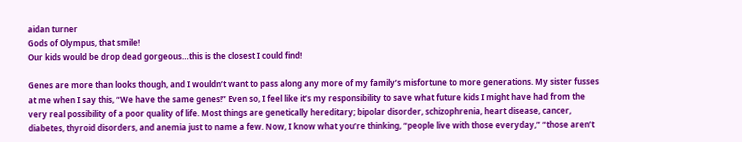aidan turner
Gods of Olympus, that smile!
Our kids would be drop dead gorgeous…this is the closest I could find!

Genes are more than looks though, and I wouldn’t want to pass along any more of my family’s misfortune to more generations. My sister fusses at me when I say this, “We have the same genes!” Even so, I feel like it’s my responsibility to save what future kids I might have had from the very real possibility of a poor quality of life. Most things are genetically hereditary; bipolar disorder, schizophrenia, heart disease, cancer, diabetes, thyroid disorders, and anemia just to name a few. Now, I know what you’re thinking, “people live with those everyday,” “those aren’t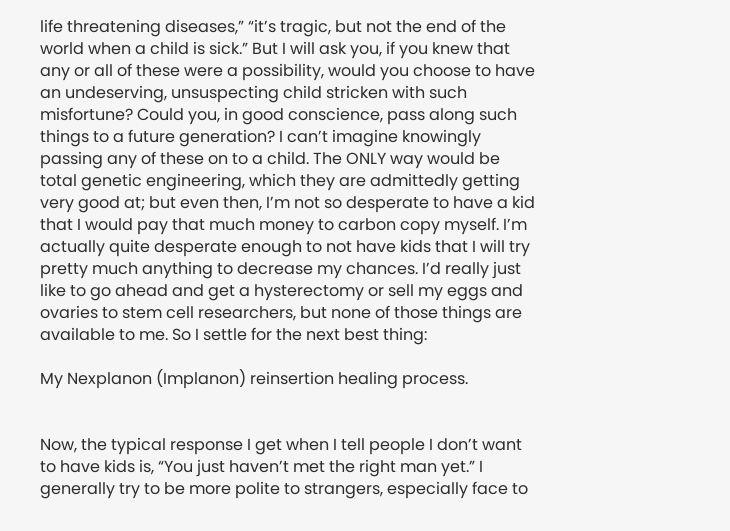life threatening diseases,” “it’s tragic, but not the end of the world when a child is sick.” But I will ask you, if you knew that any or all of these were a possibility, would you choose to have an undeserving, unsuspecting child stricken with such misfortune? Could you, in good conscience, pass along such things to a future generation? I can’t imagine knowingly passing any of these on to a child. The ONLY way would be total genetic engineering, which they are admittedly getting very good at; but even then, I’m not so desperate to have a kid that I would pay that much money to carbon copy myself. I’m actually quite desperate enough to not have kids that I will try pretty much anything to decrease my chances. I’d really just like to go ahead and get a hysterectomy or sell my eggs and ovaries to stem cell researchers, but none of those things are available to me. So I settle for the next best thing:

My Nexplanon (Implanon) reinsertion healing process.


Now, the typical response I get when I tell people I don’t want to have kids is, “You just haven’t met the right man yet.” I generally try to be more polite to strangers, especially face to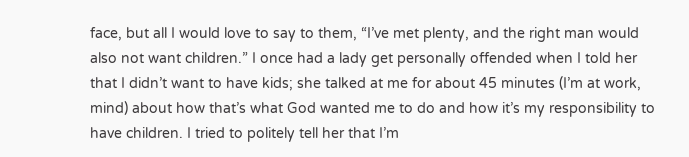face, but all I would love to say to them, “I’ve met plenty, and the right man would also not want children.” I once had a lady get personally offended when I told her that I didn’t want to have kids; she talked at me for about 45 minutes (I’m at work, mind) about how that’s what God wanted me to do and how it’s my responsibility to have children. I tried to politely tell her that I’m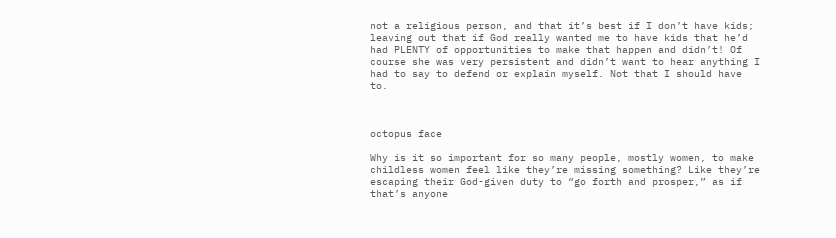not a religious person, and that it’s best if I don’t have kids; leaving out that if God really wanted me to have kids that he’d had PLENTY of opportunities to make that happen and didn’t! Of course she was very persistent and didn’t want to hear anything I had to say to defend or explain myself. Not that I should have to.



octopus face

Why is it so important for so many people, mostly women, to make childless women feel like they’re missing something? Like they’re escaping their God-given duty to “go forth and prosper,” as if that’s anyone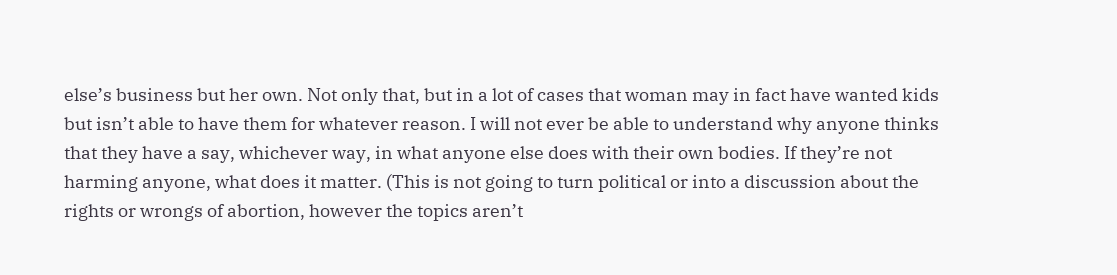else’s business but her own. Not only that, but in a lot of cases that woman may in fact have wanted kids but isn’t able to have them for whatever reason. I will not ever be able to understand why anyone thinks that they have a say, whichever way, in what anyone else does with their own bodies. If they’re not harming anyone, what does it matter. (This is not going to turn political or into a discussion about the rights or wrongs of abortion, however the topics aren’t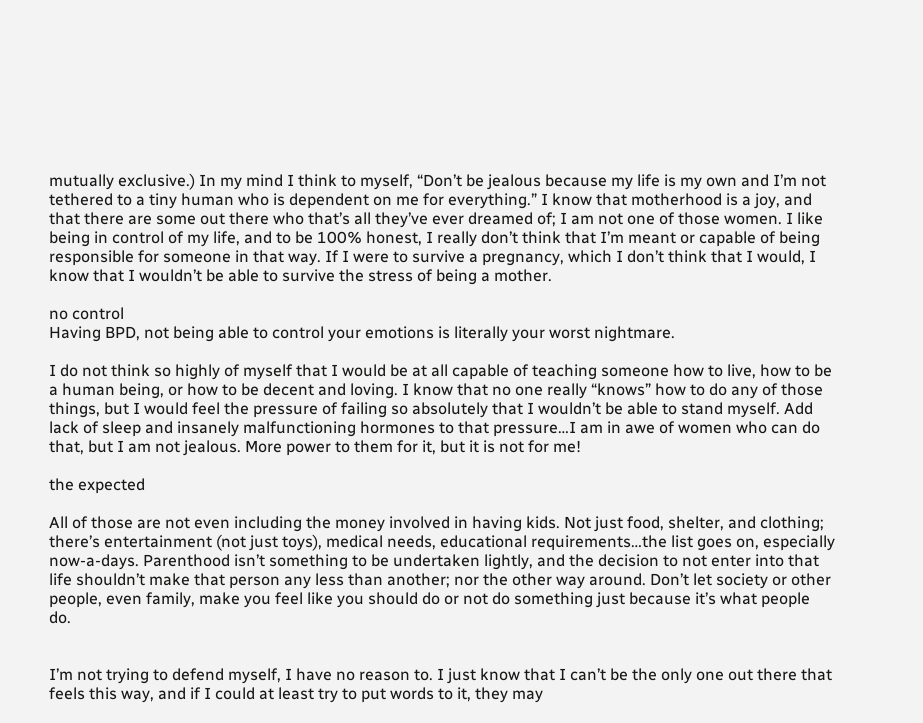mutually exclusive.) In my mind I think to myself, “Don’t be jealous because my life is my own and I’m not tethered to a tiny human who is dependent on me for everything.” I know that motherhood is a joy, and that there are some out there who that’s all they’ve ever dreamed of; I am not one of those women. I like being in control of my life, and to be 100% honest, I really don’t think that I’m meant or capable of being responsible for someone in that way. If I were to survive a pregnancy, which I don’t think that I would, I know that I wouldn’t be able to survive the stress of being a mother.

no control
Having BPD, not being able to control your emotions is literally your worst nightmare.

I do not think so highly of myself that I would be at all capable of teaching someone how to live, how to be a human being, or how to be decent and loving. I know that no one really “knows” how to do any of those things, but I would feel the pressure of failing so absolutely that I wouldn’t be able to stand myself. Add lack of sleep and insanely malfunctioning hormones to that pressure…I am in awe of women who can do that, but I am not jealous. More power to them for it, but it is not for me!

the expected

All of those are not even including the money involved in having kids. Not just food, shelter, and clothing; there’s entertainment (not just toys), medical needs, educational requirements…the list goes on, especially now-a-days. Parenthood isn’t something to be undertaken lightly, and the decision to not enter into that life shouldn’t make that person any less than another; nor the other way around. Don’t let society or other people, even family, make you feel like you should do or not do something just because it’s what people do.


I’m not trying to defend myself, I have no reason to. I just know that I can’t be the only one out there that feels this way, and if I could at least try to put words to it, they may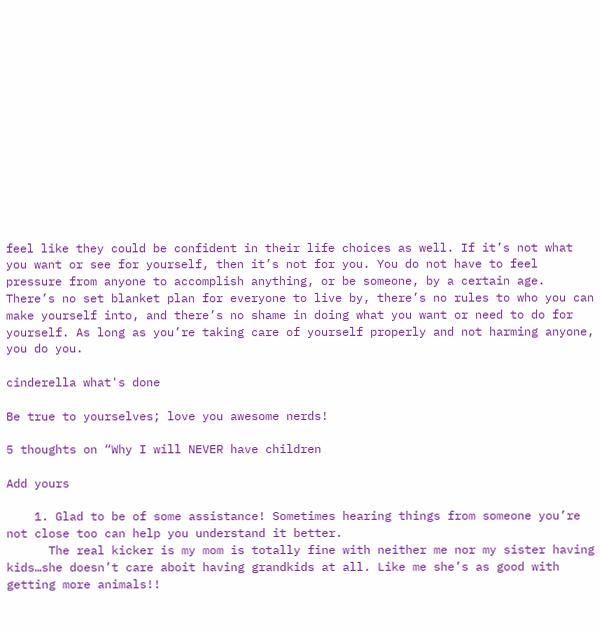feel like they could be confident in their life choices as well. If it’s not what you want or see for yourself, then it’s not for you. You do not have to feel pressure from anyone to accomplish anything, or be someone, by a certain age. There’s no set blanket plan for everyone to live by, there’s no rules to who you can make yourself into, and there’s no shame in doing what you want or need to do for yourself. As long as you’re taking care of yourself properly and not harming anyone, you do you.

cinderella what's done

Be true to yourselves; love you awesome nerds!

5 thoughts on “Why I will NEVER have children

Add yours

    1. Glad to be of some assistance! Sometimes hearing things from someone you’re not close too can help you understand it better.
      The real kicker is my mom is totally fine with neither me nor my sister having kids…she doesn’t care aboit having grandkids at all. Like me she’s as good with getting more animals!!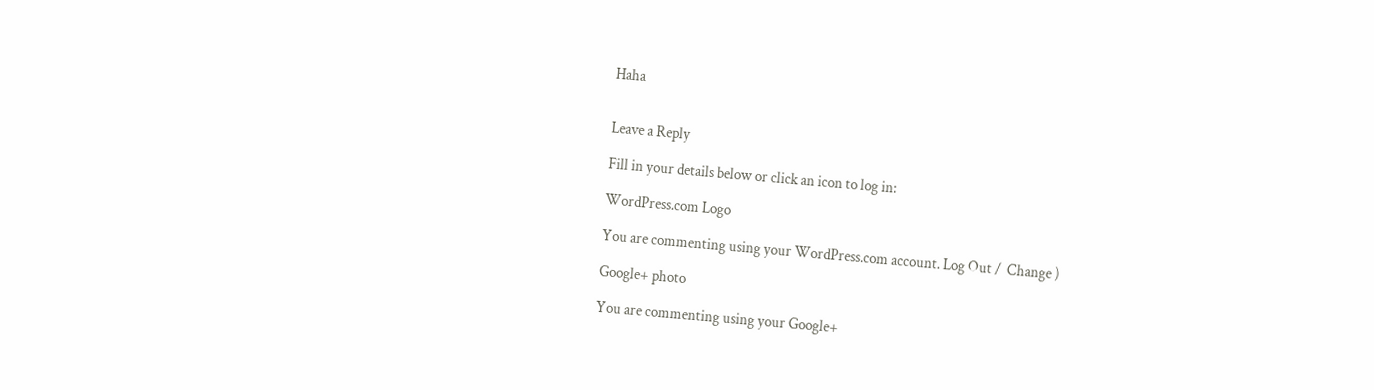Haha


Leave a Reply

Fill in your details below or click an icon to log in:

WordPress.com Logo

You are commenting using your WordPress.com account. Log Out /  Change )

Google+ photo

You are commenting using your Google+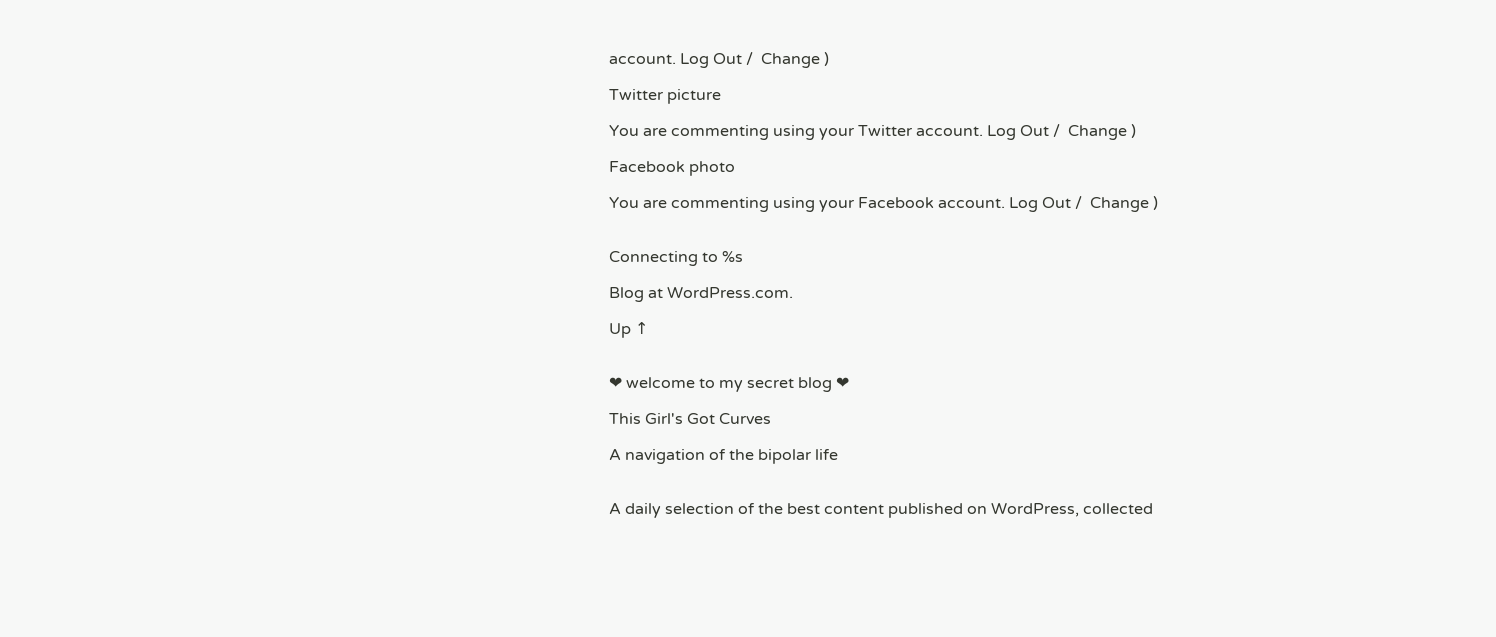account. Log Out /  Change )

Twitter picture

You are commenting using your Twitter account. Log Out /  Change )

Facebook photo

You are commenting using your Facebook account. Log Out /  Change )


Connecting to %s

Blog at WordPress.com.

Up ↑


❤ welcome to my secret blog ❤

This Girl's Got Curves

A navigation of the bipolar life


A daily selection of the best content published on WordPress, collected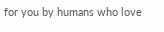for you by humans who love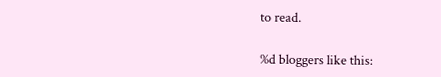to read.

%d bloggers like this: